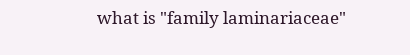what is "family laminariaceae"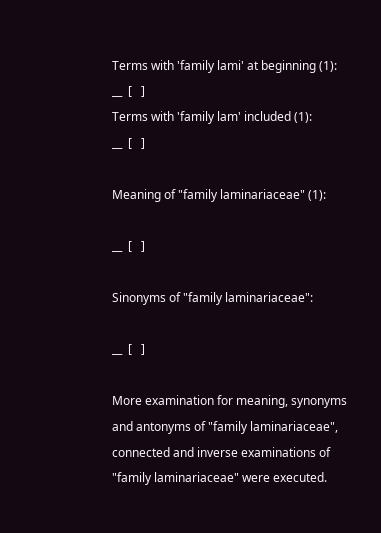Terms with 'family lami' at beginning (1):
__  [   ]
Terms with 'family lam' included (1):
__  [   ]

Meaning of "family laminariaceae" (1):

__  [   ]

Sinonyms of "family laminariaceae":

__  [   ]

More examination for meaning, synonyms and antonyms of "family laminariaceae", connected and inverse examinations of "family laminariaceae" were executed.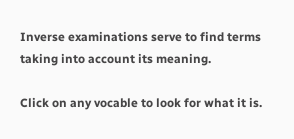Inverse examinations serve to find terms taking into account its meaning.

Click on any vocable to look for what it is.